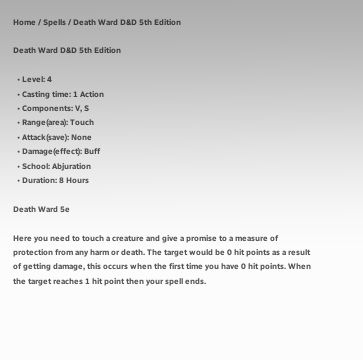Home / Spells / Death Ward D&D 5th Edition

Death Ward D&D 5th Edition

  • Level: 4
  • Casting time: 1 Action
  • Components: V, S
  • Range(area): Touch
  • Attack(save): None
  • Damage(effect): Buff
  • School: Abjuration
  • Duration: 8 Hours

Death Ward 5e

Here you need to touch a creature and give a promise to a measure of protection from any harm or death. The target would be 0 hit points as a result of getting damage, this occurs when the first time you have 0 hit points. When the target reaches 1 hit point then your spell ends.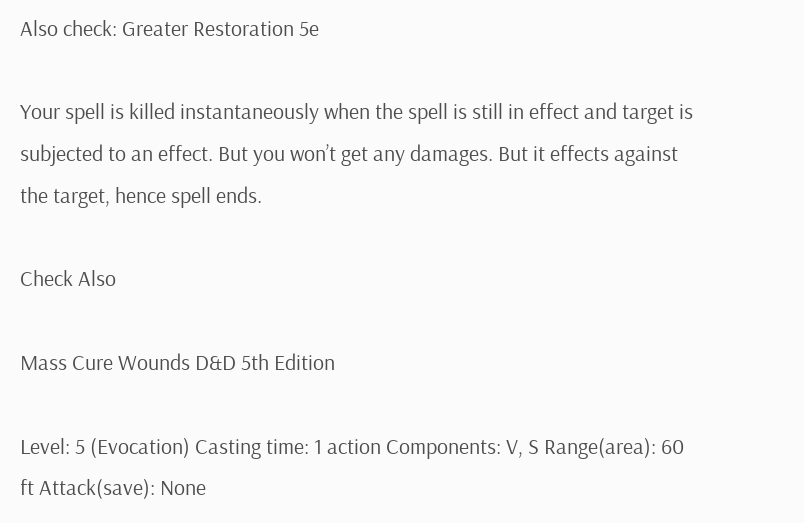Also check: Greater Restoration 5e

Your spell is killed instantaneously when the spell is still in effect and target is subjected to an effect. But you won’t get any damages. But it effects against the target, hence spell ends.

Check Also

Mass Cure Wounds D&D 5th Edition

Level: 5 (Evocation) Casting time: 1 action Components: V, S Range(area): 60 ft Attack(save): None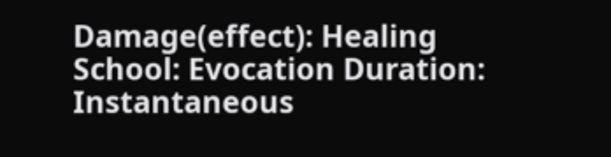Damage(effect): Healing School: Evocation Duration: Instantaneous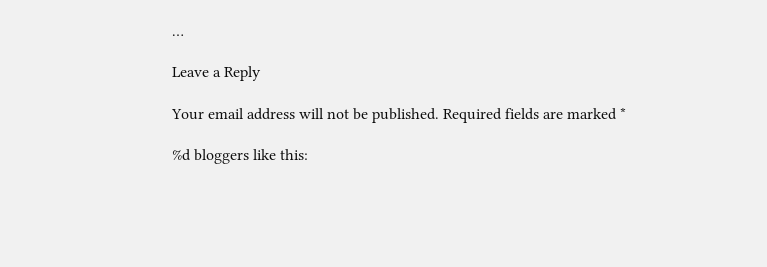…

Leave a Reply

Your email address will not be published. Required fields are marked *

%d bloggers like this: